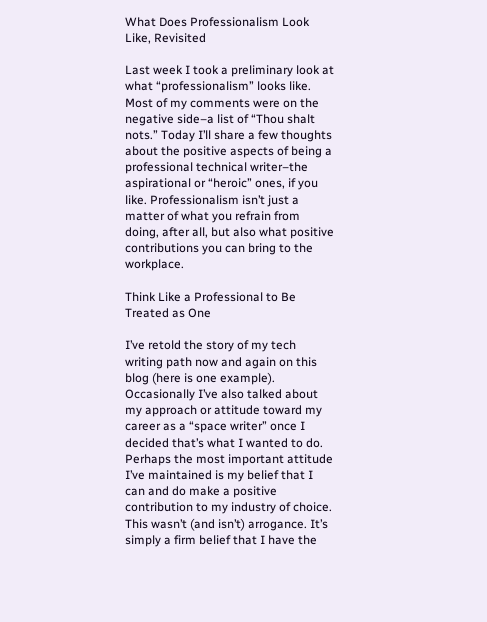What Does Professionalism Look Like, Revisited

Last week I took a preliminary look at what “professionalism” looks like. Most of my comments were on the negative side–a list of “Thou shalt nots.” Today I’ll share a few thoughts about the positive aspects of being a professional technical writer–the aspirational or “heroic” ones, if you like. Professionalism isn’t just a matter of what you refrain from doing, after all, but also what positive contributions you can bring to the workplace.

Think Like a Professional to Be Treated as One

I’ve retold the story of my tech writing path now and again on this blog (here is one example). Occasionally I’ve also talked about my approach or attitude toward my career as a “space writer” once I decided that’s what I wanted to do. Perhaps the most important attitude I’ve maintained is my belief that I can and do make a positive contribution to my industry of choice. This wasn’t (and isn’t) arrogance. It’s simply a firm belief that I have the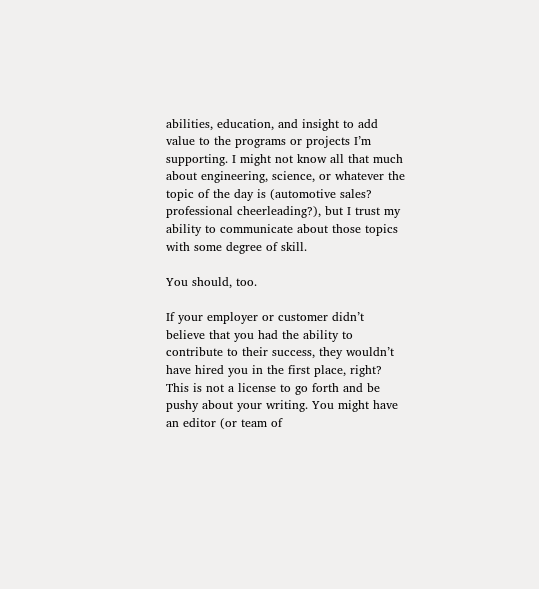abilities, education, and insight to add value to the programs or projects I’m supporting. I might not know all that much about engineering, science, or whatever the topic of the day is (automotive sales? professional cheerleading?), but I trust my ability to communicate about those topics with some degree of skill.

You should, too.

If your employer or customer didn’t believe that you had the ability to contribute to their success, they wouldn’t have hired you in the first place, right? This is not a license to go forth and be pushy about your writing. You might have an editor (or team of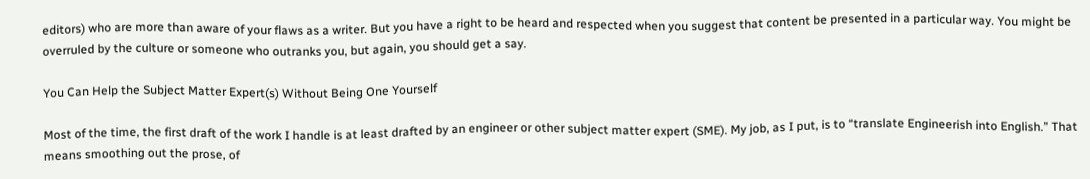editors) who are more than aware of your flaws as a writer. But you have a right to be heard and respected when you suggest that content be presented in a particular way. You might be overruled by the culture or someone who outranks you, but again, you should get a say.

You Can Help the Subject Matter Expert(s) Without Being One Yourself

Most of the time, the first draft of the work I handle is at least drafted by an engineer or other subject matter expert (SME). My job, as I put, is to “translate Engineerish into English.” That means smoothing out the prose, of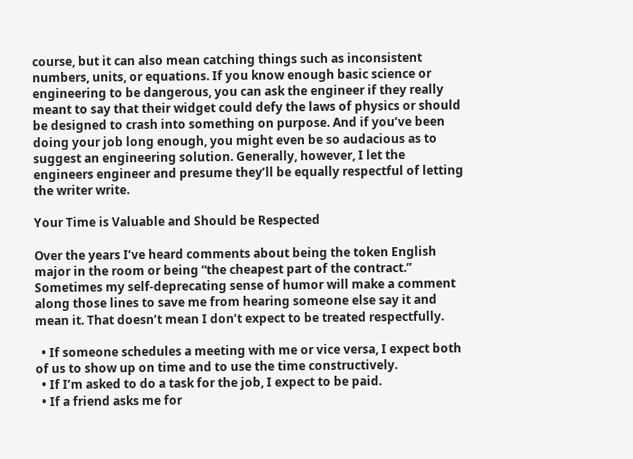course, but it can also mean catching things such as inconsistent numbers, units, or equations. If you know enough basic science or engineering to be dangerous, you can ask the engineer if they really meant to say that their widget could defy the laws of physics or should be designed to crash into something on purpose. And if you’ve been doing your job long enough, you might even be so audacious as to suggest an engineering solution. Generally, however, I let the engineers engineer and presume they’ll be equally respectful of letting the writer write.

Your Time is Valuable and Should be Respected

Over the years I’ve heard comments about being the token English major in the room or being “the cheapest part of the contract.” Sometimes my self-deprecating sense of humor will make a comment along those lines to save me from hearing someone else say it and mean it. That doesn’t mean I don’t expect to be treated respectfully.

  • If someone schedules a meeting with me or vice versa, I expect both of us to show up on time and to use the time constructively.
  • If I’m asked to do a task for the job, I expect to be paid.
  • If a friend asks me for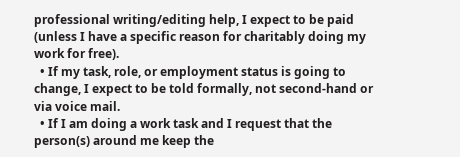professional writing/editing help, I expect to be paid (unless I have a specific reason for charitably doing my work for free).
  • If my task, role, or employment status is going to change, I expect to be told formally, not second-hand or via voice mail.
  • If I am doing a work task and I request that the person(s) around me keep the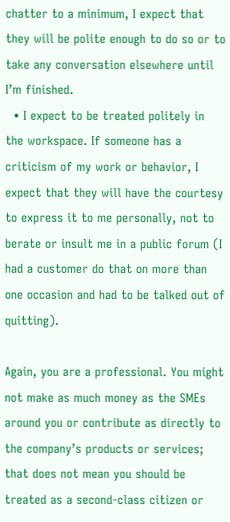chatter to a minimum, I expect that they will be polite enough to do so or to take any conversation elsewhere until I’m finished.
  • I expect to be treated politely in the workspace. If someone has a criticism of my work or behavior, I expect that they will have the courtesy to express it to me personally, not to berate or insult me in a public forum (I had a customer do that on more than one occasion and had to be talked out of quitting).

Again, you are a professional. You might not make as much money as the SMEs around you or contribute as directly to the company’s products or services; that does not mean you should be treated as a second-class citizen or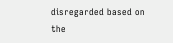disregarded based on the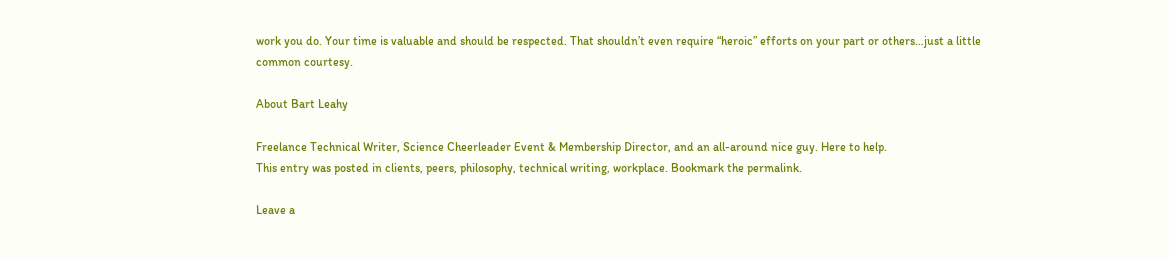work you do. Your time is valuable and should be respected. That shouldn’t even require “heroic” efforts on your part or others…just a little common courtesy.

About Bart Leahy

Freelance Technical Writer, Science Cheerleader Event & Membership Director, and an all-around nice guy. Here to help.
This entry was posted in clients, peers, philosophy, technical writing, workplace. Bookmark the permalink.

Leave a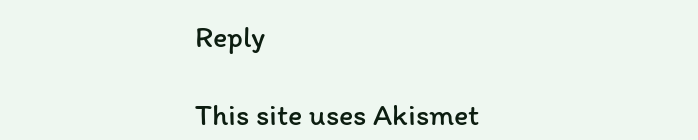Reply

This site uses Akismet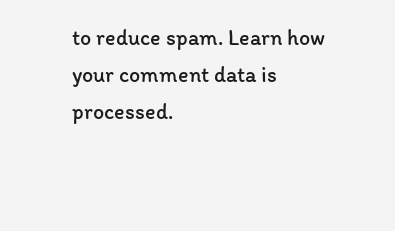to reduce spam. Learn how your comment data is processed.